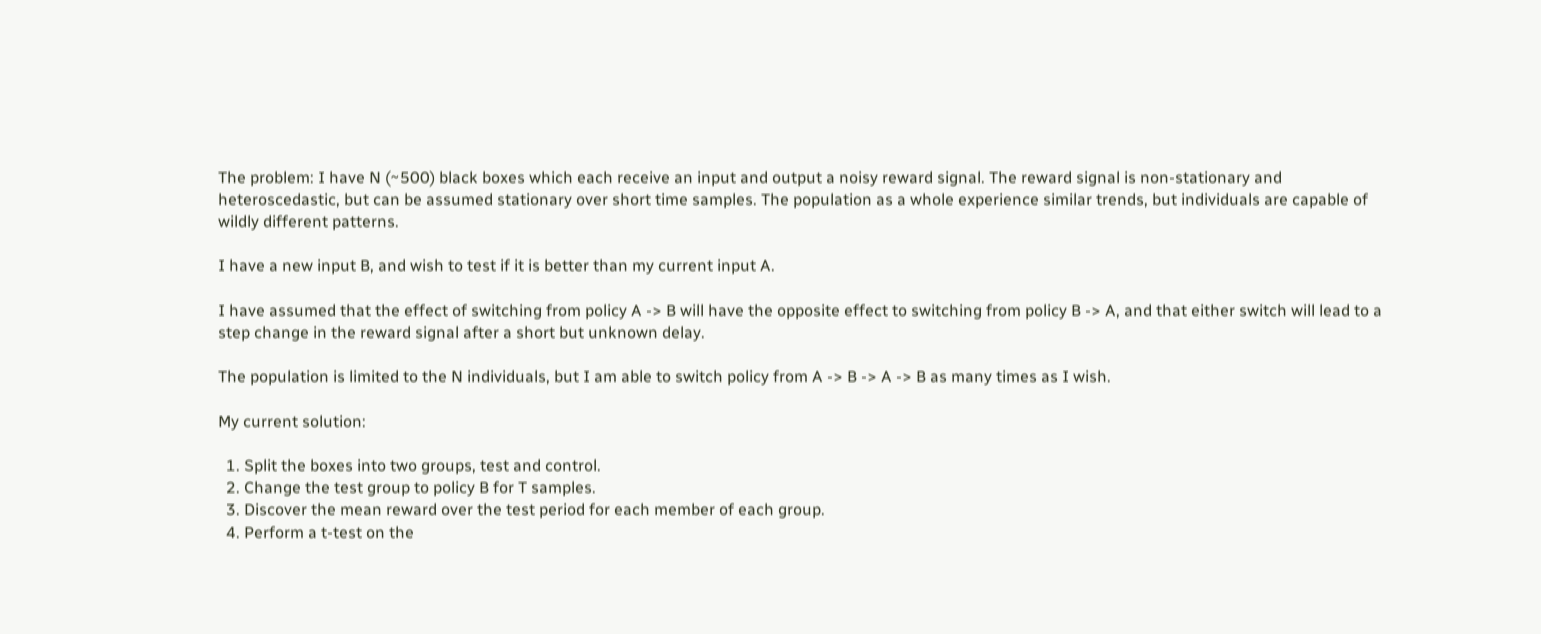The problem: I have N (~500) black boxes which each receive an input and output a noisy reward signal. The reward signal is non-stationary and heteroscedastic, but can be assumed stationary over short time samples. The population as a whole experience similar trends, but individuals are capable of wildly different patterns.

I have a new input B, and wish to test if it is better than my current input A.

I have assumed that the effect of switching from policy A -> B will have the opposite effect to switching from policy B -> A, and that either switch will lead to a step change in the reward signal after a short but unknown delay.

The population is limited to the N individuals, but I am able to switch policy from A -> B -> A -> B as many times as I wish.

My current solution:

  1. Split the boxes into two groups, test and control.
  2. Change the test group to policy B for T samples.
  3. Discover the mean reward over the test period for each member of each group.
  4. Perform a t-test on the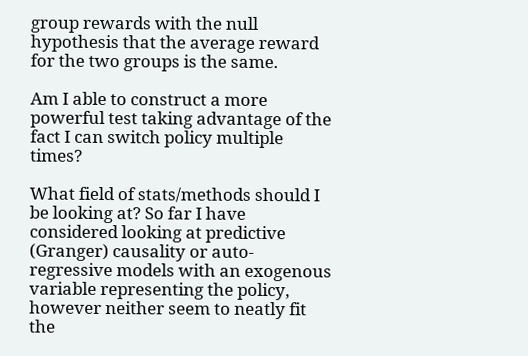group rewards with the null hypothesis that the average reward for the two groups is the same.

Am I able to construct a more powerful test taking advantage of the fact I can switch policy multiple times?

What field of stats/methods should I be looking at? So far I have considered looking at predictive (Granger) causality or auto-regressive models with an exogenous variable representing the policy, however neither seem to neatly fit the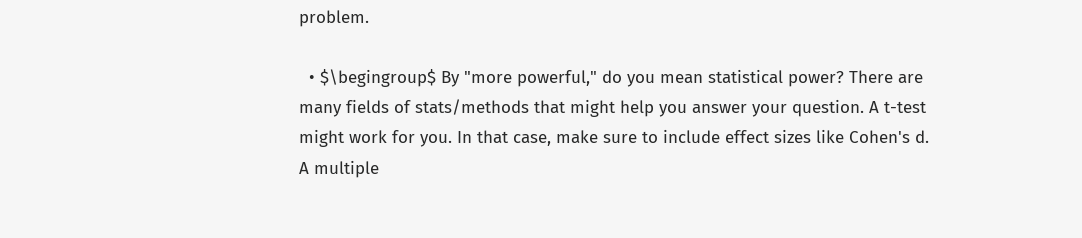problem.

  • $\begingroup$ By "more powerful," do you mean statistical power? There are many fields of stats/methods that might help you answer your question. A t-test might work for you. In that case, make sure to include effect sizes like Cohen's d. A multiple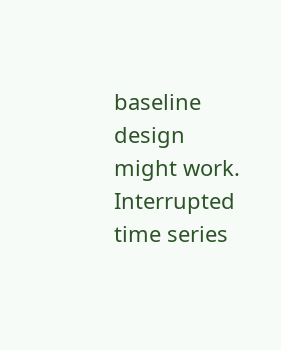baseline design might work. Interrupted time series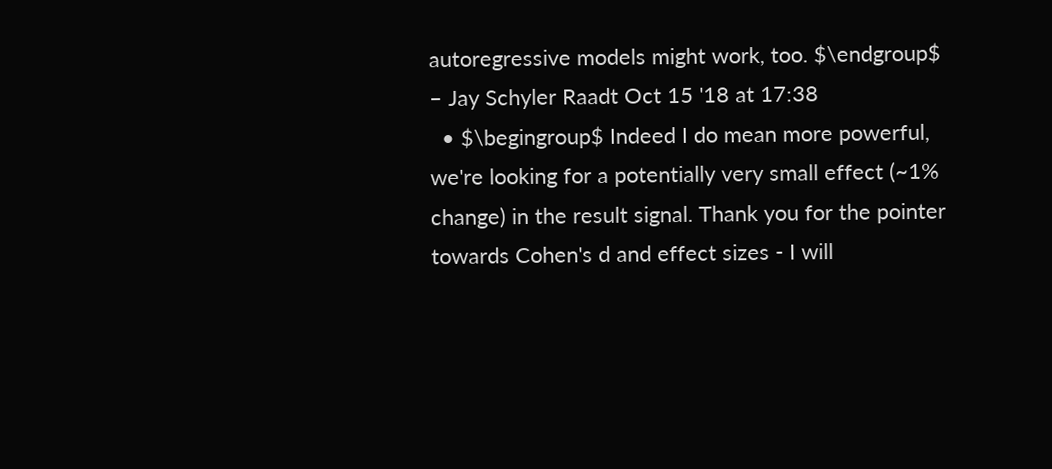autoregressive models might work, too. $\endgroup$ – Jay Schyler Raadt Oct 15 '18 at 17:38
  • $\begingroup$ Indeed I do mean more powerful, we're looking for a potentially very small effect (~1% change) in the result signal. Thank you for the pointer towards Cohen's d and effect sizes - I will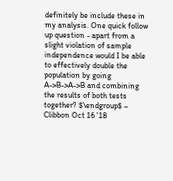definitely be include these in my analysis. One quick follow up question - apart from a slight violation of sample independence would I be able to effectively double the population by going A->B->A->B and combining the results of both tests together? $\endgroup$ – Clibbon Oct 16 '18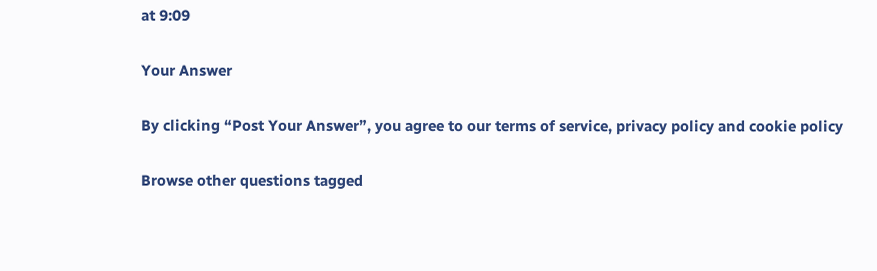at 9:09

Your Answer

By clicking “Post Your Answer”, you agree to our terms of service, privacy policy and cookie policy

Browse other questions tagged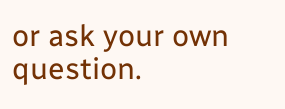or ask your own question.